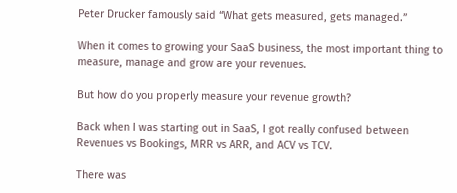Peter Drucker famously said “What gets measured, gets managed.”

When it comes to growing your SaaS business, the most important thing to measure, manage and grow are your revenues.

But how do you properly measure your revenue growth?

Back when I was starting out in SaaS, I got really confused between Revenues vs Bookings, MRR vs ARR, and ACV vs TCV.

There was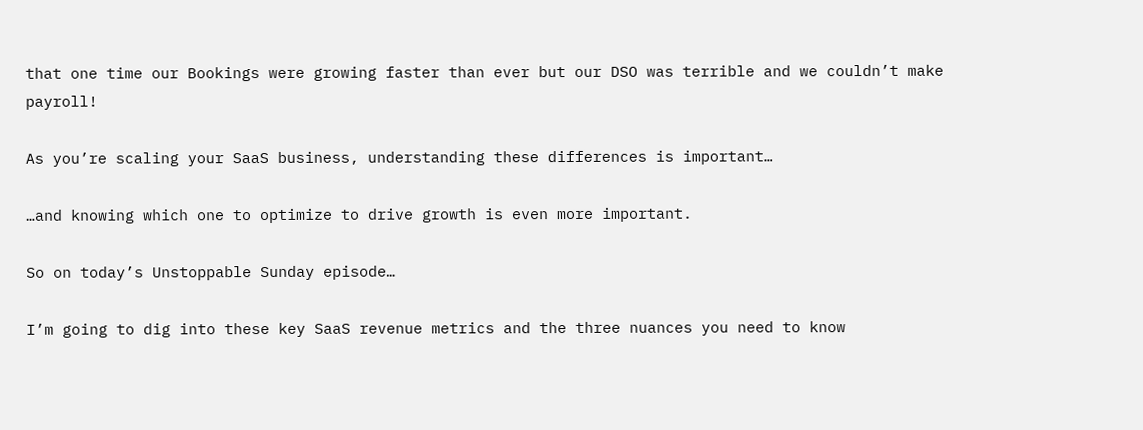that one time our Bookings were growing faster than ever but our DSO was terrible and we couldn’t make payroll!

As you’re scaling your SaaS business, understanding these differences is important…

…and knowing which one to optimize to drive growth is even more important.

So on today’s Unstoppable Sunday episode…

I’m going to dig into these key SaaS revenue metrics and the three nuances you need to know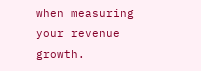when measuring your revenue growth.